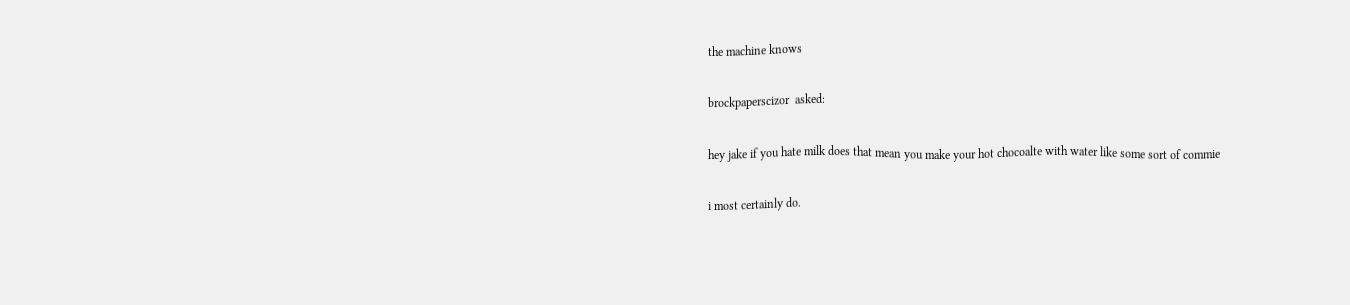the machine knows

brockpaperscizor  asked:

hey jake if you hate milk does that mean you make your hot chocoalte with water like some sort of commie

i most certainly do.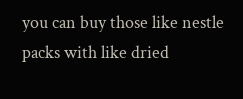you can buy those like nestle packs with like dried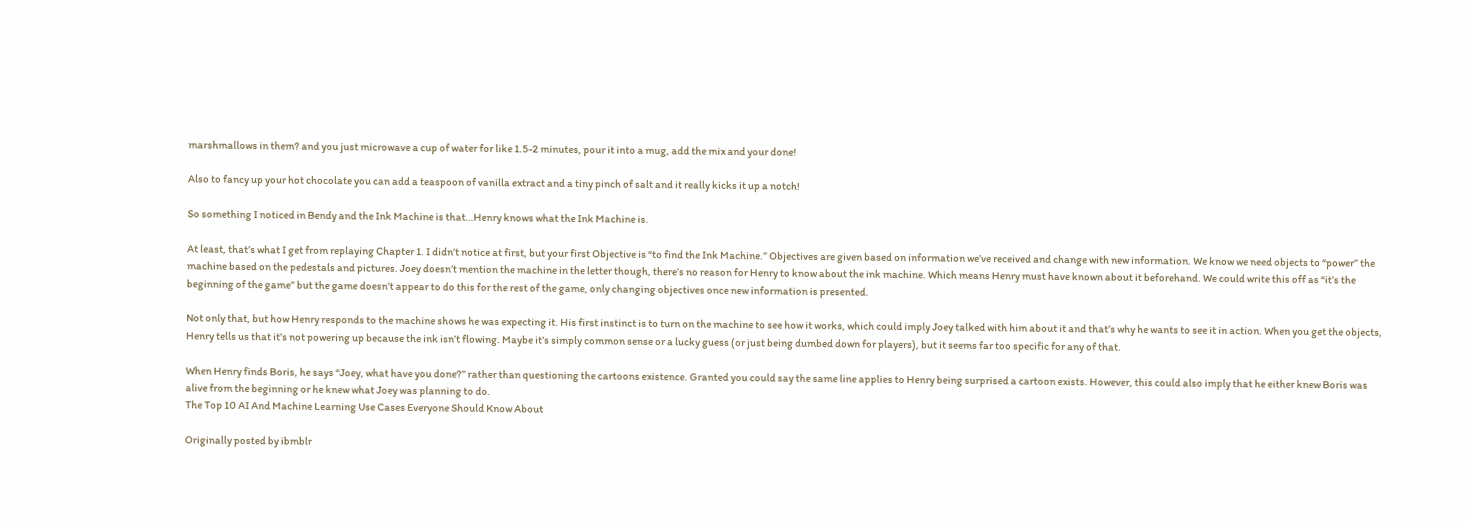marshmallows in them? and you just microwave a cup of water for like 1.5-2 minutes, pour it into a mug, add the mix and your done!

Also to fancy up your hot chocolate you can add a teaspoon of vanilla extract and a tiny pinch of salt and it really kicks it up a notch!

So something I noticed in Bendy and the Ink Machine is that…Henry knows what the Ink Machine is.

At least, that’s what I get from replaying Chapter 1. I didn’t notice at first, but your first Objective is “to find the Ink Machine.” Objectives are given based on information we’ve received and change with new information. We know we need objects to “power” the machine based on the pedestals and pictures. Joey doesn’t mention the machine in the letter though, there’s no reason for Henry to know about the ink machine. Which means Henry must have known about it beforehand. We could write this off as “it’s the beginning of the game” but the game doesn’t appear to do this for the rest of the game, only changing objectives once new information is presented.

Not only that, but how Henry responds to the machine shows he was expecting it. His first instinct is to turn on the machine to see how it works, which could imply Joey talked with him about it and that’s why he wants to see it in action. When you get the objects, Henry tells us that it’s not powering up because the ink isn’t flowing. Maybe it’s simply common sense or a lucky guess (or just being dumbed down for players), but it seems far too specific for any of that.

When Henry finds Boris, he says “Joey, what have you done?” rather than questioning the cartoons existence. Granted you could say the same line applies to Henry being surprised a cartoon exists. However, this could also imply that he either knew Boris was alive from the beginning or he knew what Joey was planning to do.
The Top 10 AI And Machine Learning Use Cases Everyone Should Know About

Originally posted by ibmblr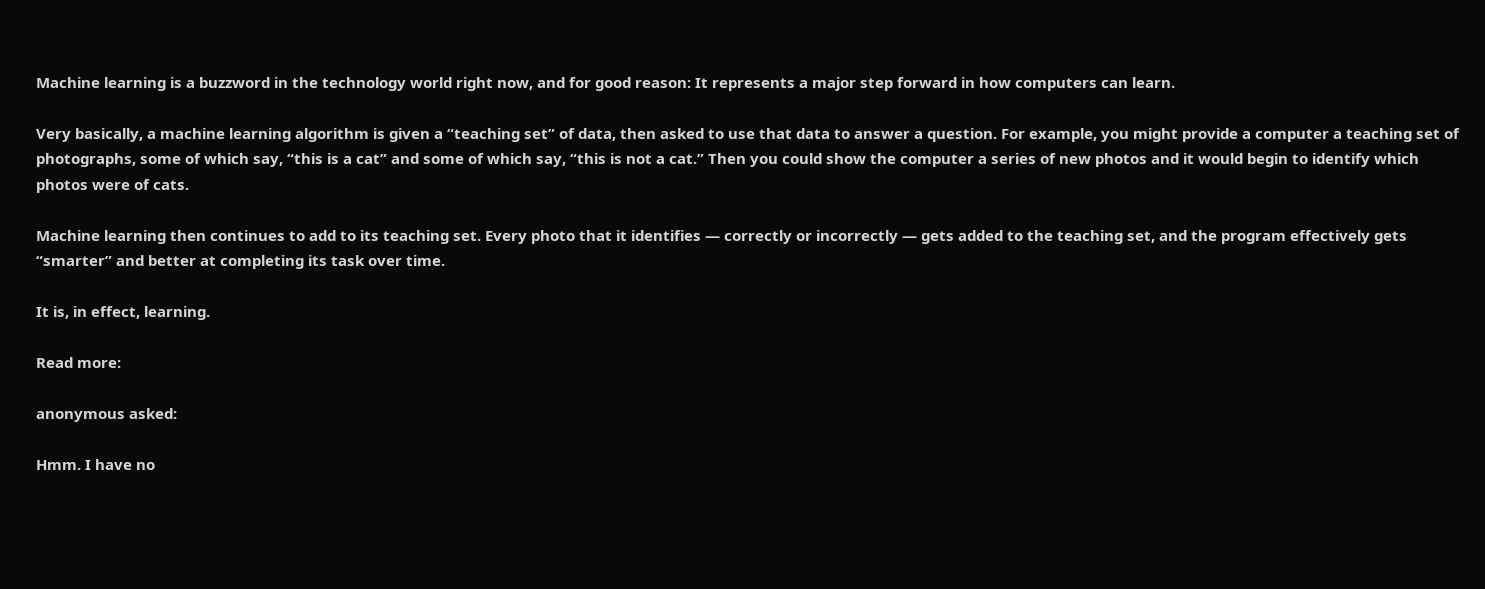Machine learning is a buzzword in the technology world right now, and for good reason: It represents a major step forward in how computers can learn.

Very basically, a machine learning algorithm is given a “teaching set” of data, then asked to use that data to answer a question. For example, you might provide a computer a teaching set of photographs, some of which say, “this is a cat” and some of which say, “this is not a cat.” Then you could show the computer a series of new photos and it would begin to identify which photos were of cats.

Machine learning then continues to add to its teaching set. Every photo that it identifies — correctly or incorrectly — gets added to the teaching set, and the program effectively gets “smarter” and better at completing its task over time.

It is, in effect, learning.

Read more:

anonymous asked:

Hmm. I have no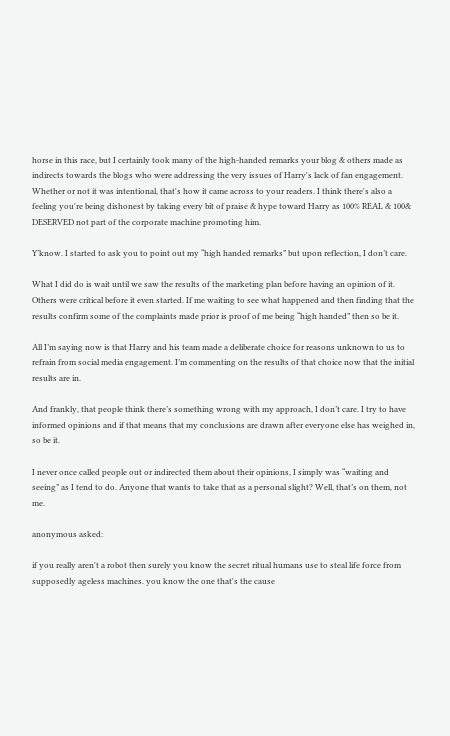horse in this race, but I certainly took many of the high-handed remarks your blog & others made as indirects towards the blogs who were addressing the very issues of Harry's lack of fan engagement. Whether or not it was intentional, that's how it came across to your readers. I think there's also a feeling you're being dishonest by taking every bit of praise & hype toward Harry as 100% REAL & 100& DESERVED not part of the corporate machine promoting him.

Y’know. I started to ask you to point out my “high handed remarks” but upon reflection, I don’t care.

What I did do is wait until we saw the results of the marketing plan before having an opinion of it. Others were critical before it even started. If me waiting to see what happened and then finding that the results confirm some of the complaints made prior is proof of me being “high handed” then so be it.

All I’m saying now is that Harry and his team made a deliberate choice for reasons unknown to us to refrain from social media engagement. I’m commenting on the results of that choice now that the initial results are in.

And frankly, that people think there’s something wrong with my approach, I don’t care. I try to have informed opinions and if that means that my conclusions are drawn after everyone else has weighed in, so be it.

I never once called people out or indirected them about their opinions, I simply was “waiting and seeing” as I tend to do. Anyone that wants to take that as a personal slight? Well, that’s on them, not me.

anonymous asked:

if you really aren't a robot then surely you know the secret ritual humans use to steal life force from supposedly ageless machines. you know the one that's the cause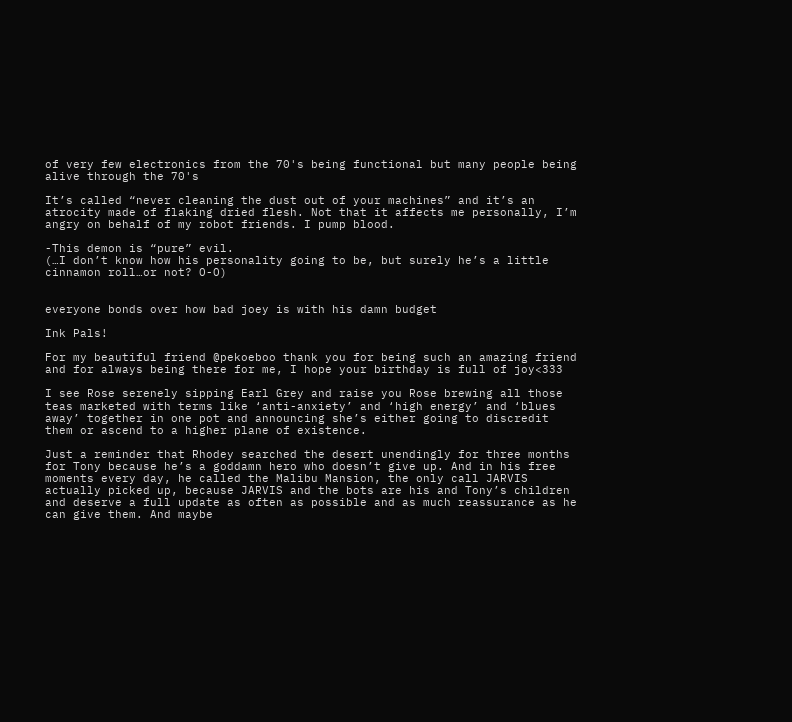of very few electronics from the 70's being functional but many people being alive through the 70's

It’s called “never cleaning the dust out of your machines” and it’s an atrocity made of flaking dried flesh. Not that it affects me personally, I’m angry on behalf of my robot friends. I pump blood.

-This demon is “pure” evil.
(…I don’t know how his personality going to be, but surely he’s a little cinnamon roll…or not? O-O)


everyone bonds over how bad joey is with his damn budget

Ink Pals!

For my beautiful friend @pekoeboo thank you for being such an amazing friend and for always being there for me, I hope your birthday is full of joy<333

I see Rose serenely sipping Earl Grey and raise you Rose brewing all those teas marketed with terms like ‘anti-anxiety’ and ‘high energy’ and ‘blues away’ together in one pot and announcing she’s either going to discredit them or ascend to a higher plane of existence.

Just a reminder that Rhodey searched the desert unendingly for three months for Tony because he’s a goddamn hero who doesn’t give up. And in his free moments every day, he called the Malibu Mansion, the only call JARVIS actually picked up, because JARVIS and the bots are his and Tony’s children and deserve a full update as often as possible and as much reassurance as he can give them. And maybe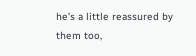he’s a little reassured by them too,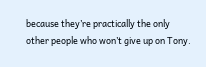because they’re practically the only other people who won’t give up on Tony.